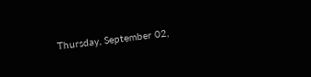Thursday, September 02,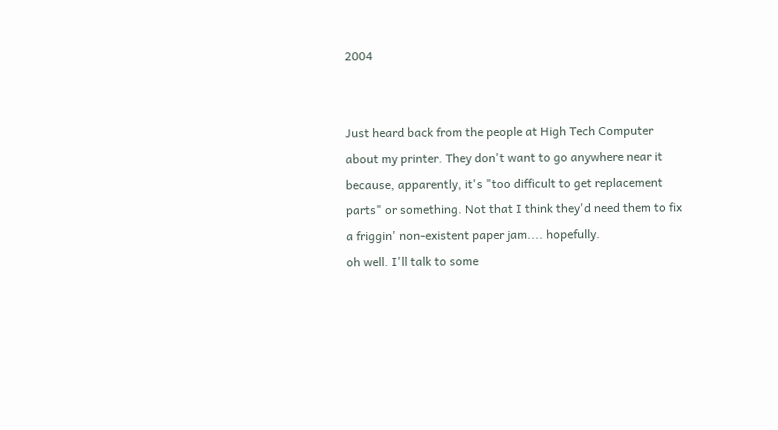2004


Just heard back from the people at High Tech Computer about my printer. They don't want to go anywhere near it because, apparently, it's "too difficult to get replacement parts" or something. Not that I think they'd need them to fix a friggin' non-existent paper jam.... hopefully.
oh well. I'll talk to some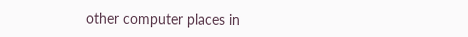other computer places in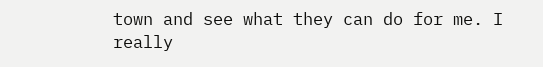town and see what they can do for me. I really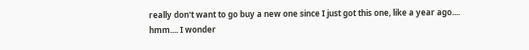really don't want to go buy a new one since I just got this one, like a year ago....
hmm.... I wonder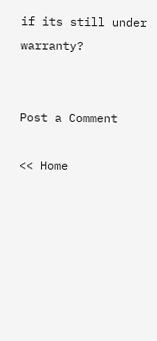if its still under warranty?


Post a Comment

<< Home